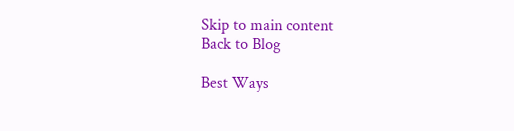Skip to main content
Back to Blog

Best Ways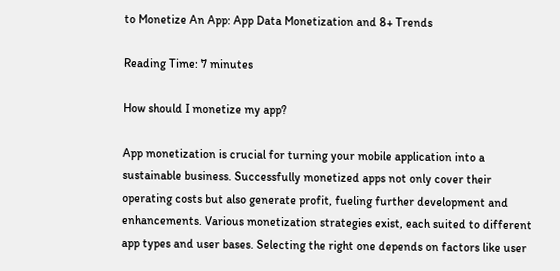to Monetize An App: App Data Monetization and 8+ Trends

Reading Time: 7 minutes

How should I monetize my app?

App monetization is crucial for turning your mobile application into a sustainable business. Successfully monetized apps not only cover their operating costs but also generate profit, fueling further development and enhancements. Various monetization strategies exist, each suited to different app types and user bases. Selecting the right one depends on factors like user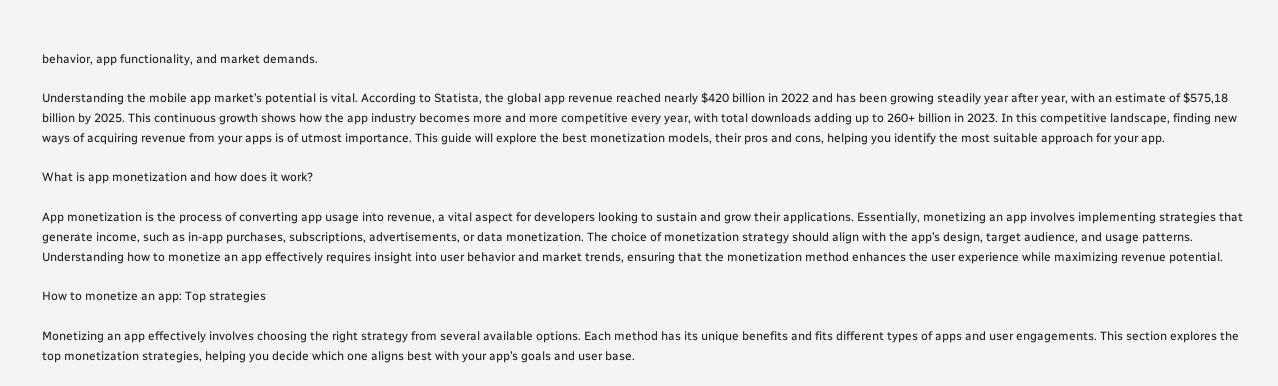behavior, app functionality, and market demands.

Understanding the mobile app market’s potential is vital. According to Statista, the global app revenue reached nearly $420 billion in 2022 and has been growing steadily year after year, with an estimate of $575,18 billion by 2025. This continuous growth shows how the app industry becomes more and more competitive every year, with total downloads adding up to 260+ billion in 2023. In this competitive landscape, finding new ways of acquiring revenue from your apps is of utmost importance. This guide will explore the best monetization models, their pros and cons, helping you identify the most suitable approach for your app.

What is app monetization and how does it work?

App monetization is the process of converting app usage into revenue, a vital aspect for developers looking to sustain and grow their applications. Essentially, monetizing an app involves implementing strategies that generate income, such as in-app purchases, subscriptions, advertisements, or data monetization. The choice of monetization strategy should align with the app’s design, target audience, and usage patterns. Understanding how to monetize an app effectively requires insight into user behavior and market trends, ensuring that the monetization method enhances the user experience while maximizing revenue potential.

How to monetize an app: Top strategies

Monetizing an app effectively involves choosing the right strategy from several available options. Each method has its unique benefits and fits different types of apps and user engagements. This section explores the top monetization strategies, helping you decide which one aligns best with your app’s goals and user base.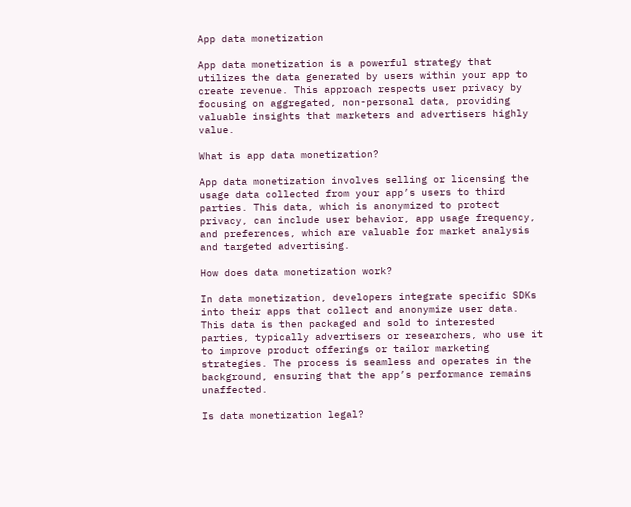App data monetization

App data monetization is a powerful strategy that utilizes the data generated by users within your app to create revenue. This approach respects user privacy by focusing on aggregated, non-personal data, providing valuable insights that marketers and advertisers highly value.

What is app data monetization?

App data monetization involves selling or licensing the usage data collected from your app’s users to third parties. This data, which is anonymized to protect privacy, can include user behavior, app usage frequency, and preferences, which are valuable for market analysis and targeted advertising.

How does data monetization work?

In data monetization, developers integrate specific SDKs into their apps that collect and anonymize user data. This data is then packaged and sold to interested parties, typically advertisers or researchers, who use it to improve product offerings or tailor marketing strategies. The process is seamless and operates in the background, ensuring that the app’s performance remains unaffected.

Is data monetization legal?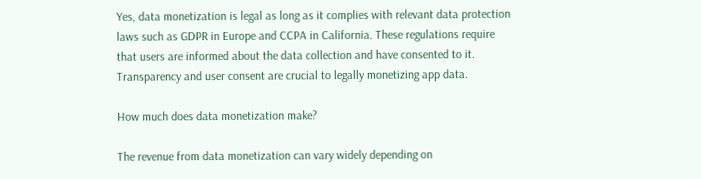Yes, data monetization is legal as long as it complies with relevant data protection laws such as GDPR in Europe and CCPA in California. These regulations require that users are informed about the data collection and have consented to it. Transparency and user consent are crucial to legally monetizing app data.

How much does data monetization make?

The revenue from data monetization can vary widely depending on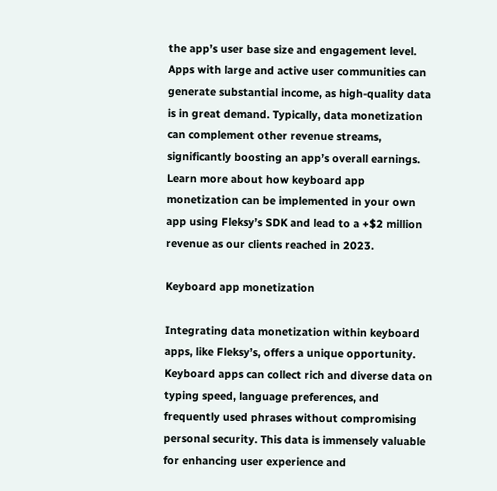the app’s user base size and engagement level. Apps with large and active user communities can generate substantial income, as high-quality data is in great demand. Typically, data monetization can complement other revenue streams, significantly boosting an app’s overall earnings. Learn more about how keyboard app monetization can be implemented in your own app using Fleksy’s SDK and lead to a +$2 million revenue as our clients reached in 2023.

Keyboard app monetization

Integrating data monetization within keyboard apps, like Fleksy’s, offers a unique opportunity. Keyboard apps can collect rich and diverse data on typing speed, language preferences, and frequently used phrases without compromising personal security. This data is immensely valuable for enhancing user experience and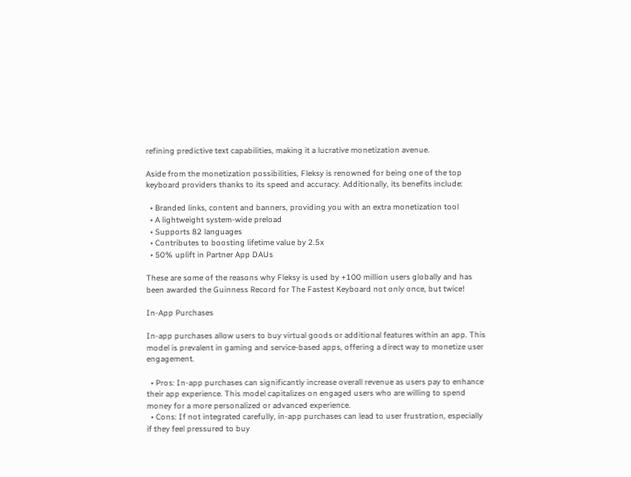refining predictive text capabilities, making it a lucrative monetization avenue.

Aside from the monetization possibilities, Fleksy is renowned for being one of the top keyboard providers thanks to its speed and accuracy. Additionally, its benefits include:

  • Branded links, content and banners, providing you with an extra monetization tool
  • A lightweight system-wide preload
  • Supports 82 languages
  • Contributes to boosting lifetime value by 2.5x
  • 50% uplift in Partner App DAUs

These are some of the reasons why Fleksy is used by +100 million users globally and has been awarded the Guinness Record for The Fastest Keyboard not only once, but twice!

In-App Purchases

In-app purchases allow users to buy virtual goods or additional features within an app. This model is prevalent in gaming and service-based apps, offering a direct way to monetize user engagement.

  • Pros: In-app purchases can significantly increase overall revenue as users pay to enhance their app experience. This model capitalizes on engaged users who are willing to spend money for a more personalized or advanced experience.
  • Cons: If not integrated carefully, in-app purchases can lead to user frustration, especially if they feel pressured to buy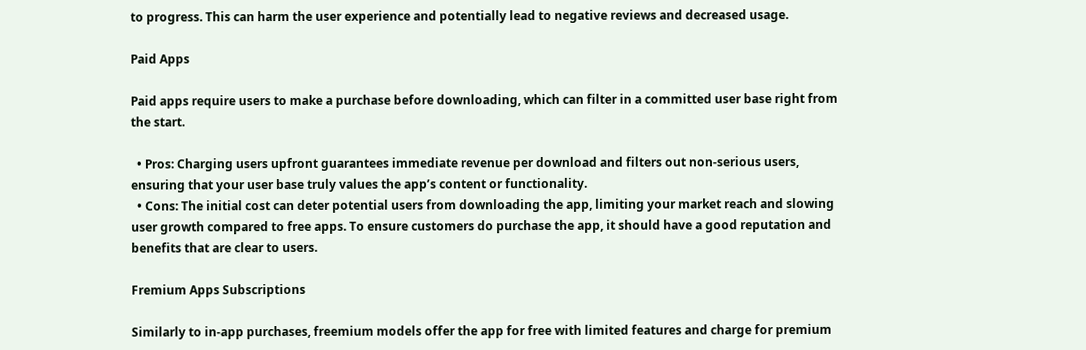to progress. This can harm the user experience and potentially lead to negative reviews and decreased usage.

Paid Apps

Paid apps require users to make a purchase before downloading, which can filter in a committed user base right from the start.

  • Pros: Charging users upfront guarantees immediate revenue per download and filters out non-serious users, ensuring that your user base truly values the app’s content or functionality.
  • Cons: The initial cost can deter potential users from downloading the app, limiting your market reach and slowing user growth compared to free apps. To ensure customers do purchase the app, it should have a good reputation and benefits that are clear to users.

Fremium Apps Subscriptions

Similarly to in-app purchases, freemium models offer the app for free with limited features and charge for premium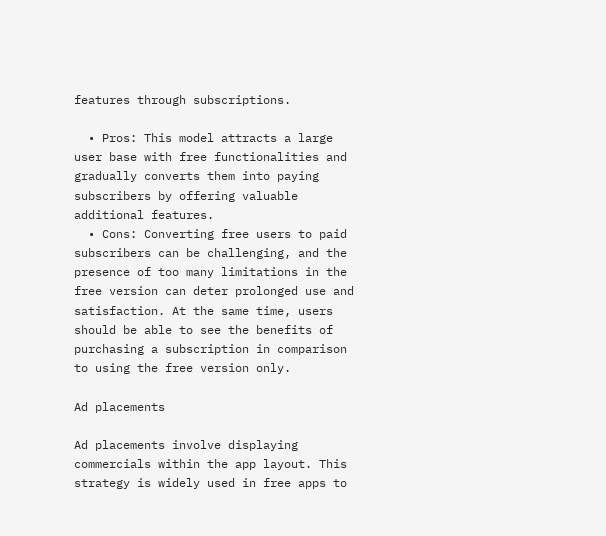features through subscriptions.

  • Pros: This model attracts a large user base with free functionalities and gradually converts them into paying subscribers by offering valuable additional features.
  • Cons: Converting free users to paid subscribers can be challenging, and the presence of too many limitations in the free version can deter prolonged use and satisfaction. At the same time, users should be able to see the benefits of purchasing a subscription in comparison to using the free version only.

Ad placements

Ad placements involve displaying commercials within the app layout. This strategy is widely used in free apps to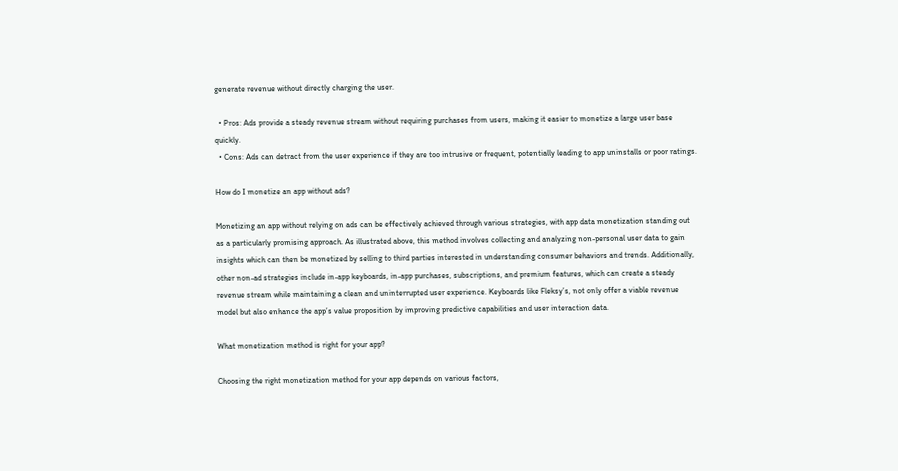generate revenue without directly charging the user.

  • Pros: Ads provide a steady revenue stream without requiring purchases from users, making it easier to monetize a large user base quickly.
  • Cons: Ads can detract from the user experience if they are too intrusive or frequent, potentially leading to app uninstalls or poor ratings.

How do I monetize an app without ads?

Monetizing an app without relying on ads can be effectively achieved through various strategies, with app data monetization standing out as a particularly promising approach. As illustrated above, this method involves collecting and analyzing non-personal user data to gain insights which can then be monetized by selling to third parties interested in understanding consumer behaviors and trends. Additionally, other non-ad strategies include in-app keyboards, in-app purchases, subscriptions, and premium features, which can create a steady revenue stream while maintaining a clean and uninterrupted user experience. Keyboards like Fleksy’s, not only offer a viable revenue model but also enhance the app’s value proposition by improving predictive capabilities and user interaction data.

What monetization method is right for your app?

Choosing the right monetization method for your app depends on various factors,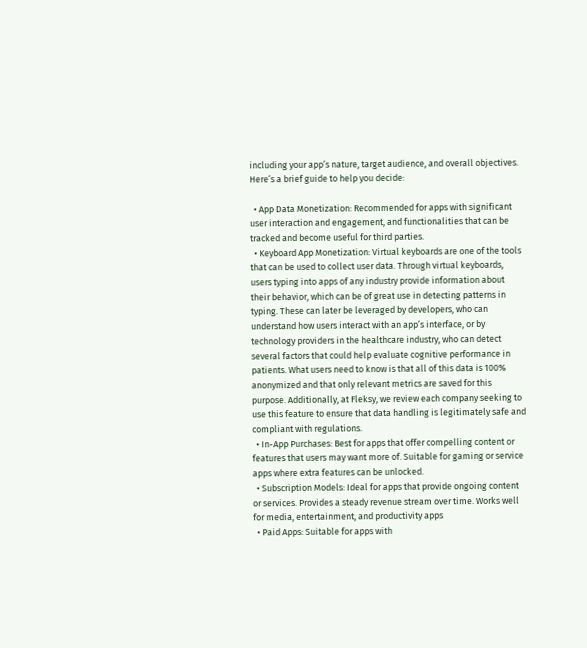including your app’s nature, target audience, and overall objectives. Here’s a brief guide to help you decide:

  • App Data Monetization: Recommended for apps with significant user interaction and engagement, and functionalities that can be tracked and become useful for third parties.
  • Keyboard App Monetization: Virtual keyboards are one of the tools that can be used to collect user data. Through virtual keyboards, users typing into apps of any industry provide information about their behavior, which can be of great use in detecting patterns in typing. These can later be leveraged by developers, who can understand how users interact with an app’s interface, or by technology providers in the healthcare industry, who can detect several factors that could help evaluate cognitive performance in patients. What users need to know is that all of this data is 100% anonymized and that only relevant metrics are saved for this purpose. Additionally, at Fleksy, we review each company seeking to use this feature to ensure that data handling is legitimately safe and compliant with regulations.
  • In-App Purchases: Best for apps that offer compelling content or features that users may want more of. Suitable for gaming or service apps where extra features can be unlocked.
  • Subscription Models: Ideal for apps that provide ongoing content or services. Provides a steady revenue stream over time. Works well for media, entertainment, and productivity apps
  • Paid Apps: Suitable for apps with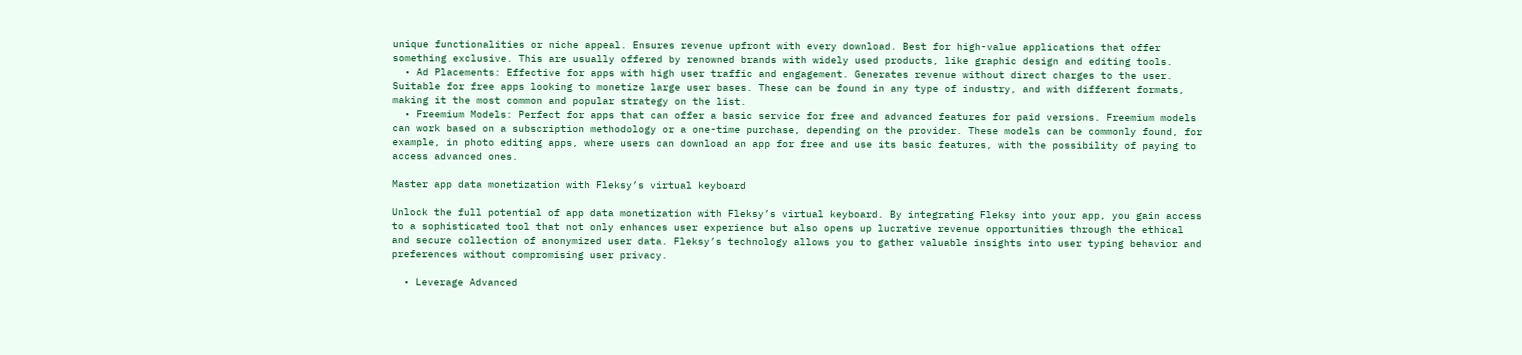unique functionalities or niche appeal. Ensures revenue upfront with every download. Best for high-value applications that offer something exclusive. This are usually offered by renowned brands with widely used products, like graphic design and editing tools.
  • Ad Placements: Effective for apps with high user traffic and engagement. Generates revenue without direct charges to the user. Suitable for free apps looking to monetize large user bases. These can be found in any type of industry, and with different formats, making it the most common and popular strategy on the list.
  • Freemium Models: Perfect for apps that can offer a basic service for free and advanced features for paid versions. Freemium models can work based on a subscription methodology or a one-time purchase, depending on the provider. These models can be commonly found, for example, in photo editing apps, where users can download an app for free and use its basic features, with the possibility of paying to access advanced ones.

Master app data monetization with Fleksy’s virtual keyboard

Unlock the full potential of app data monetization with Fleksy’s virtual keyboard. By integrating Fleksy into your app, you gain access to a sophisticated tool that not only enhances user experience but also opens up lucrative revenue opportunities through the ethical and secure collection of anonymized user data. Fleksy’s technology allows you to gather valuable insights into user typing behavior and preferences without compromising user privacy.

  • Leverage Advanced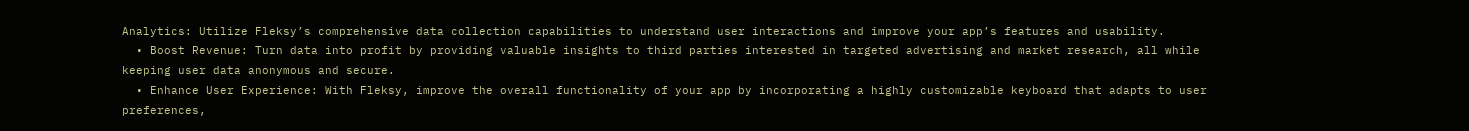Analytics: Utilize Fleksy’s comprehensive data collection capabilities to understand user interactions and improve your app’s features and usability.
  • Boost Revenue: Turn data into profit by providing valuable insights to third parties interested in targeted advertising and market research, all while keeping user data anonymous and secure.
  • Enhance User Experience: With Fleksy, improve the overall functionality of your app by incorporating a highly customizable keyboard that adapts to user preferences,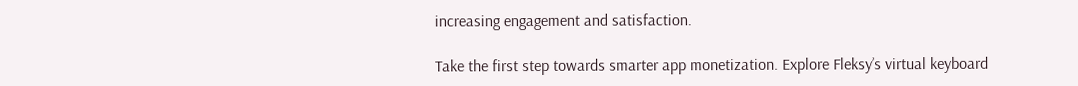increasing engagement and satisfaction.

Take the first step towards smarter app monetization. Explore Fleksy’s virtual keyboard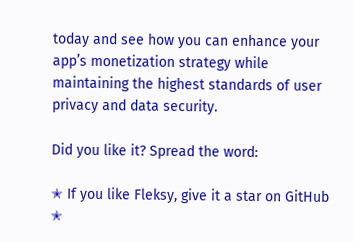today and see how you can enhance your app’s monetization strategy while maintaining the highest standards of user privacy and data security.

Did you like it? Spread the word:

✭ If you like Fleksy, give it a star on GitHub ✭